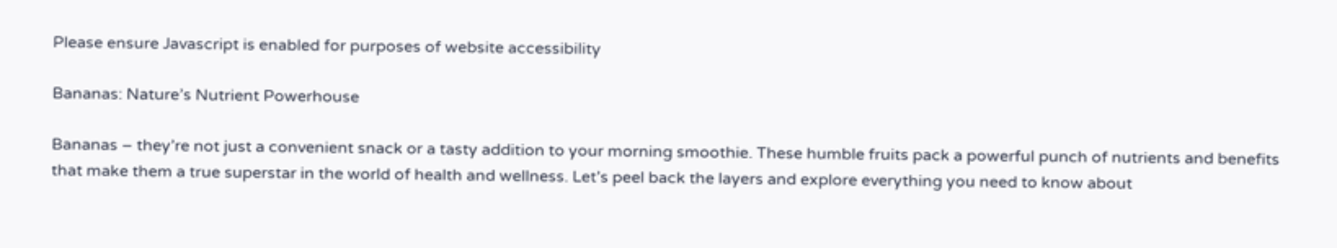Please ensure Javascript is enabled for purposes of website accessibility

Bananas: Nature’s Nutrient Powerhouse

Bananas – they’re not just a convenient snack or a tasty addition to your morning smoothie. These humble fruits pack a powerful punch of nutrients and benefits that make them a true superstar in the world of health and wellness. Let’s peel back the layers and explore everything you need to know about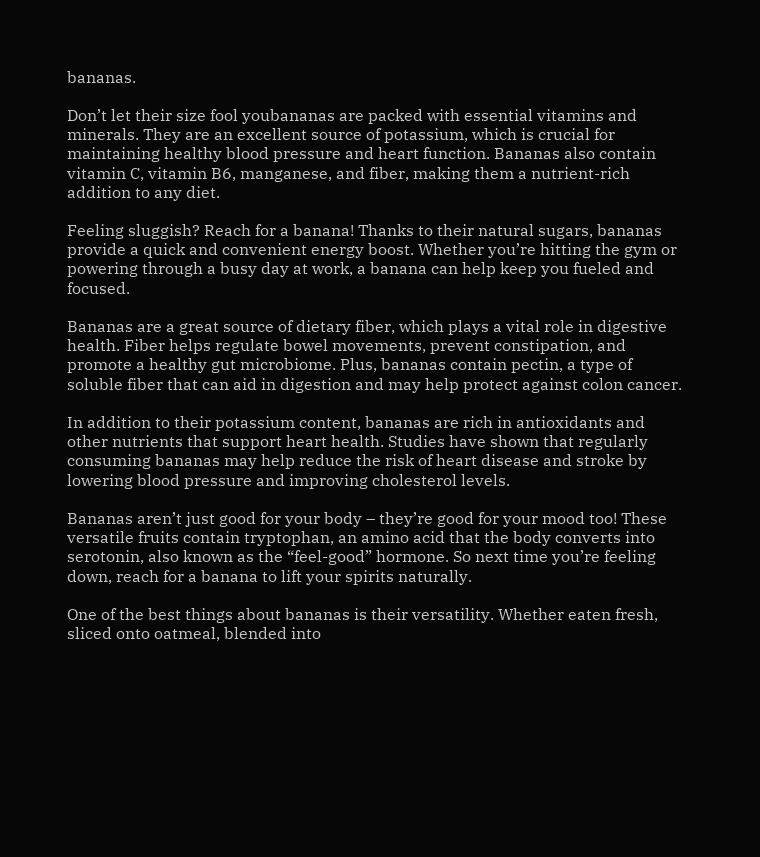bananas.

Don’t let their size fool youbananas are packed with essential vitamins and minerals. They are an excellent source of potassium, which is crucial for maintaining healthy blood pressure and heart function. Bananas also contain vitamin C, vitamin B6, manganese, and fiber, making them a nutrient-rich addition to any diet.

Feeling sluggish? Reach for a banana! Thanks to their natural sugars, bananas provide a quick and convenient energy boost. Whether you’re hitting the gym or powering through a busy day at work, a banana can help keep you fueled and focused.

Bananas are a great source of dietary fiber, which plays a vital role in digestive health. Fiber helps regulate bowel movements, prevent constipation, and promote a healthy gut microbiome. Plus, bananas contain pectin, a type of soluble fiber that can aid in digestion and may help protect against colon cancer.

In addition to their potassium content, bananas are rich in antioxidants and other nutrients that support heart health. Studies have shown that regularly consuming bananas may help reduce the risk of heart disease and stroke by lowering blood pressure and improving cholesterol levels.

Bananas aren’t just good for your body – they’re good for your mood too! These versatile fruits contain tryptophan, an amino acid that the body converts into serotonin, also known as the “feel-good” hormone. So next time you’re feeling down, reach for a banana to lift your spirits naturally.

One of the best things about bananas is their versatility. Whether eaten fresh, sliced onto oatmeal, blended into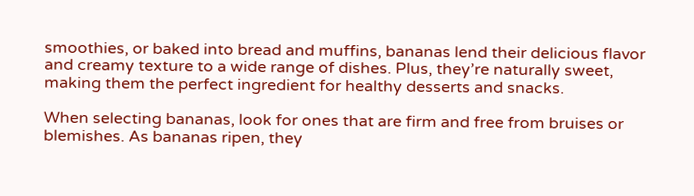smoothies, or baked into bread and muffins, bananas lend their delicious flavor and creamy texture to a wide range of dishes. Plus, they’re naturally sweet, making them the perfect ingredient for healthy desserts and snacks.

When selecting bananas, look for ones that are firm and free from bruises or blemishes. As bananas ripen, they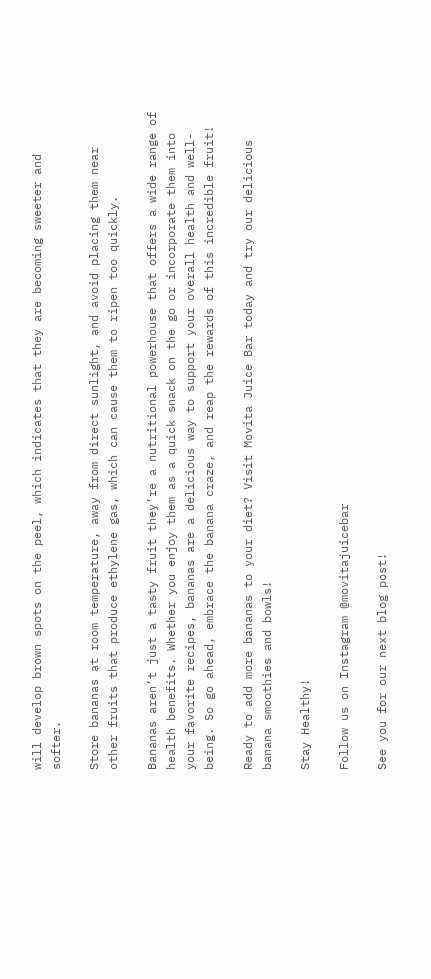will develop brown spots on the peel, which indicates that they are becoming sweeter and softer.

Store bananas at room temperature, away from direct sunlight, and avoid placing them near other fruits that produce ethylene gas, which can cause them to ripen too quickly.

Bananas aren’t just a tasty fruit they’re a nutritional powerhouse that offers a wide range of health benefits. Whether you enjoy them as a quick snack on the go or incorporate them into your favorite recipes, bananas are a delicious way to support your overall health and well-being. So go ahead, embrace the banana craze, and reap the rewards of this incredible fruit!

Ready to add more bananas to your diet? Visit Movita Juice Bar today and try our delicious banana smoothies and bowls!

Stay Healthy!

Follow us on Instagram @movitajuicebar

See you for our next blog post!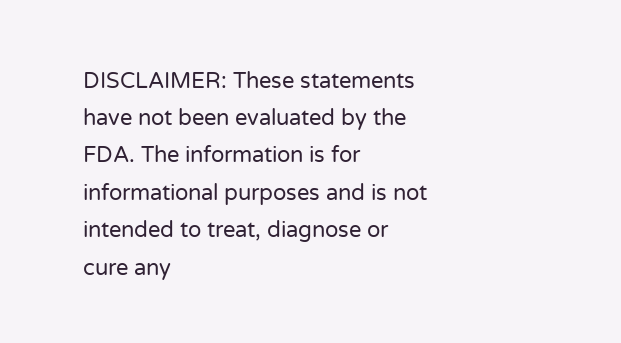DISCLAIMER: These statements have not been evaluated by the FDA. The information is for informational purposes and is not intended to treat, diagnose or cure any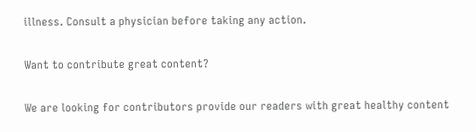illness. Consult a physician before taking any action.

Want to contribute great content?

We are looking for contributors provide our readers with great healthy content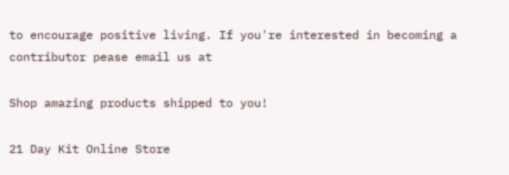to encourage positive living. If you're interested in becoming a contributor pease email us at

Shop amazing products shipped to you!

21 Day Kit Online Store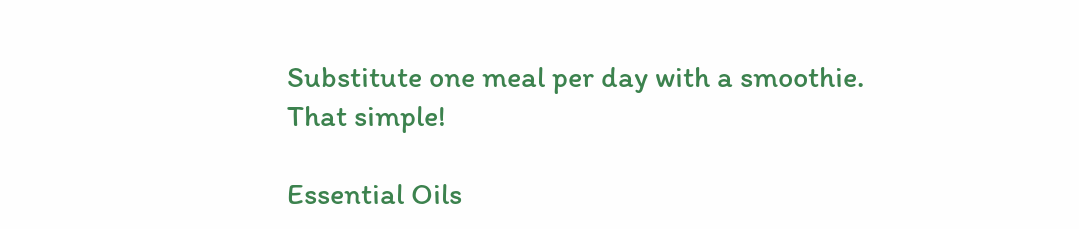Substitute one meal per day with a smoothie. That simple!

Essential Oils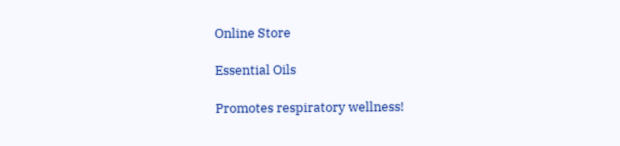Online Store

Essential Oils

Promotes respiratory wellness!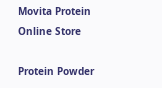Movita Protein Online Store

Protein Powder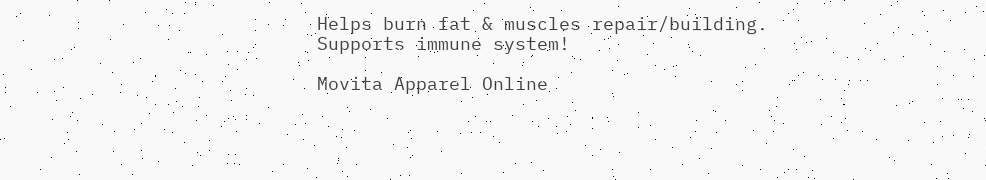Helps burn fat & muscles repair/building. Supports immune system!

Movita Apparel Online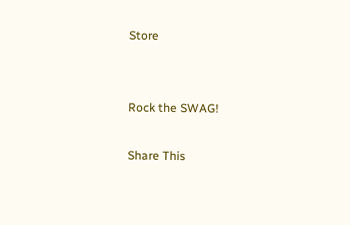Store


Rock the SWAG!

Share This